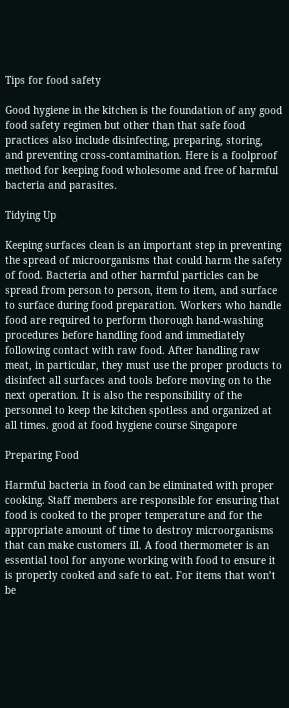Tips for food safety

Good hygiene in the kitchen is the foundation of any good food safety regimen but other than that safe food practices also include disinfecting, preparing, storing, and preventing cross-contamination. Here is a foolproof method for keeping food wholesome and free of harmful bacteria and parasites.

Tidying Up

Keeping surfaces clean is an important step in preventing the spread of microorganisms that could harm the safety of food. Bacteria and other harmful particles can be spread from person to person, item to item, and surface to surface during food preparation. Workers who handle food are required to perform thorough hand-washing procedures before handling food and immediately following contact with raw food. After handling raw meat, in particular, they must use the proper products to disinfect all surfaces and tools before moving on to the next operation. It is also the responsibility of the personnel to keep the kitchen spotless and organized at all times. good at food hygiene course Singapore

Preparing Food

Harmful bacteria in food can be eliminated with proper cooking. Staff members are responsible for ensuring that food is cooked to the proper temperature and for the appropriate amount of time to destroy microorganisms that can make customers ill. A food thermometer is an essential tool for anyone working with food to ensure it is properly cooked and safe to eat. For items that won’t be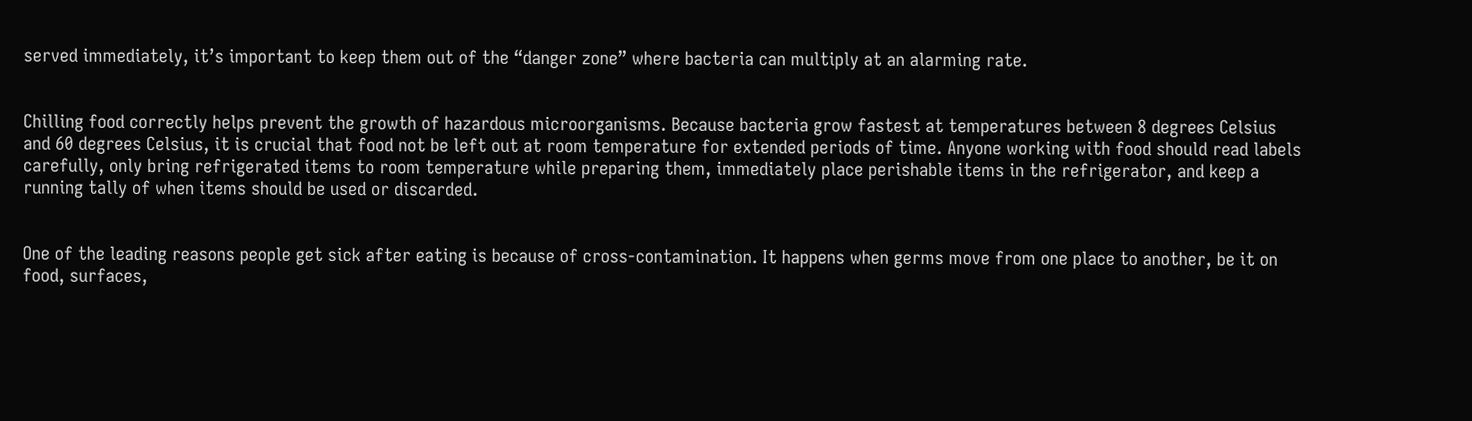served immediately, it’s important to keep them out of the “danger zone” where bacteria can multiply at an alarming rate.


Chilling food correctly helps prevent the growth of hazardous microorganisms. Because bacteria grow fastest at temperatures between 8 degrees Celsius and 60 degrees Celsius, it is crucial that food not be left out at room temperature for extended periods of time. Anyone working with food should read labels carefully, only bring refrigerated items to room temperature while preparing them, immediately place perishable items in the refrigerator, and keep a running tally of when items should be used or discarded.


One of the leading reasons people get sick after eating is because of cross-contamination. It happens when germs move from one place to another, be it on food, surfaces,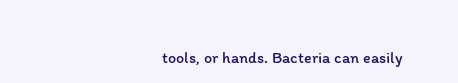tools, or hands. Bacteria can easily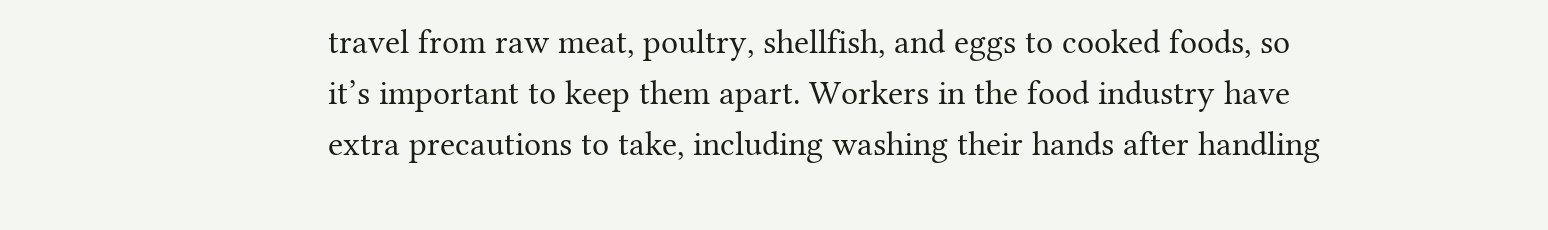travel from raw meat, poultry, shellfish, and eggs to cooked foods, so it’s important to keep them apart. Workers in the food industry have extra precautions to take, including washing their hands after handling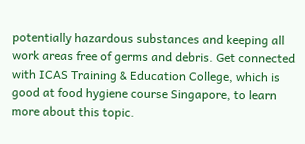potentially hazardous substances and keeping all work areas free of germs and debris. Get connected with ICAS Training & Education College, which is good at food hygiene course Singapore, to learn more about this topic.